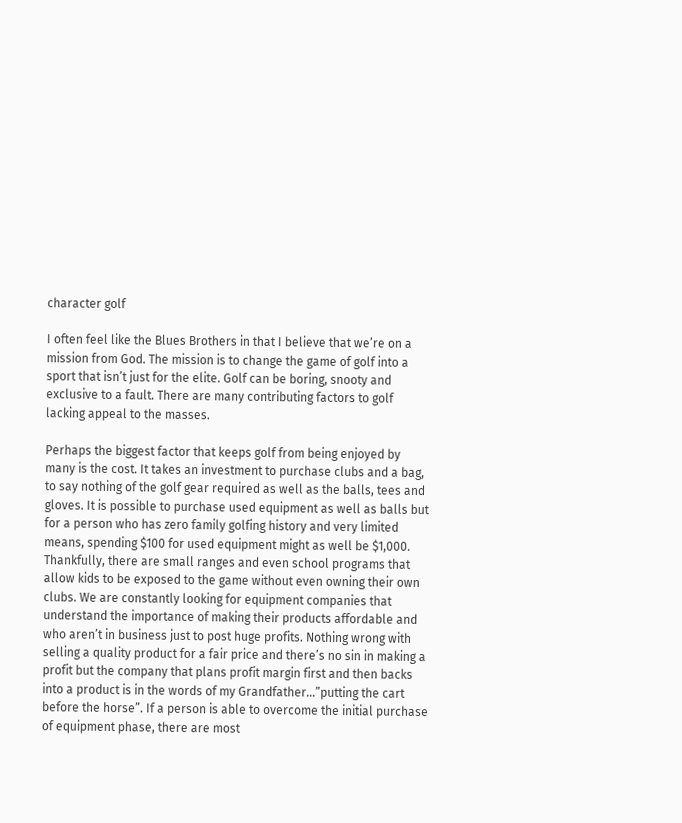character golf

I often feel like the Blues Brothers in that I believe that we’re on a mission from God. The mission is to change the game of golf into a sport that isn’t just for the elite. Golf can be boring, snooty and exclusive to a fault. There are many contributing factors to golf lacking appeal to the masses.

Perhaps the biggest factor that keeps golf from being enjoyed by many is the cost. It takes an investment to purchase clubs and a bag, to say nothing of the golf gear required as well as the balls, tees and gloves. It is possible to purchase used equipment as well as balls but for a person who has zero family golfing history and very limited means, spending $100 for used equipment might as well be $1,000. Thankfully, there are small ranges and even school programs that allow kids to be exposed to the game without even owning their own clubs. We are constantly looking for equipment companies that understand the importance of making their products affordable and who aren’t in business just to post huge profits. Nothing wrong with selling a quality product for a fair price and there’s no sin in making a profit but the company that plans profit margin first and then backs into a product is in the words of my Grandfather…”putting the cart before the horse”. If a person is able to overcome the initial purchase of equipment phase, there are most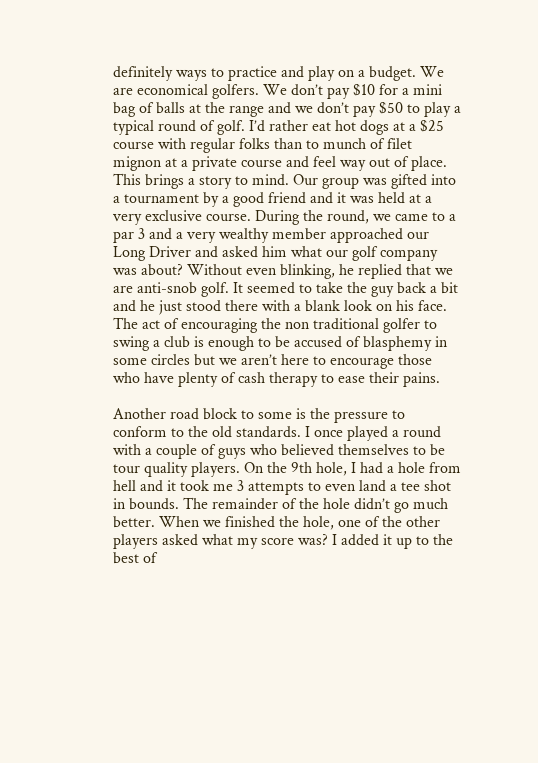definitely ways to practice and play on a budget. We are economical golfers. We don’t pay $10 for a mini bag of balls at the range and we don’t pay $50 to play a typical round of golf. I’d rather eat hot dogs at a $25 course with regular folks than to munch of filet mignon at a private course and feel way out of place. This brings a story to mind. Our group was gifted into a tournament by a good friend and it was held at a very exclusive course. During the round, we came to a par 3 and a very wealthy member approached our Long Driver and asked him what our golf company was about? Without even blinking, he replied that we are anti-snob golf. It seemed to take the guy back a bit and he just stood there with a blank look on his face. The act of encouraging the non traditional golfer to swing a club is enough to be accused of blasphemy in some circles but we aren’t here to encourage those who have plenty of cash therapy to ease their pains.

Another road block to some is the pressure to conform to the old standards. I once played a round with a couple of guys who believed themselves to be tour quality players. On the 9th hole, I had a hole from hell and it took me 3 attempts to even land a tee shot in bounds. The remainder of the hole didn’t go much better. When we finished the hole, one of the other players asked what my score was? I added it up to the best of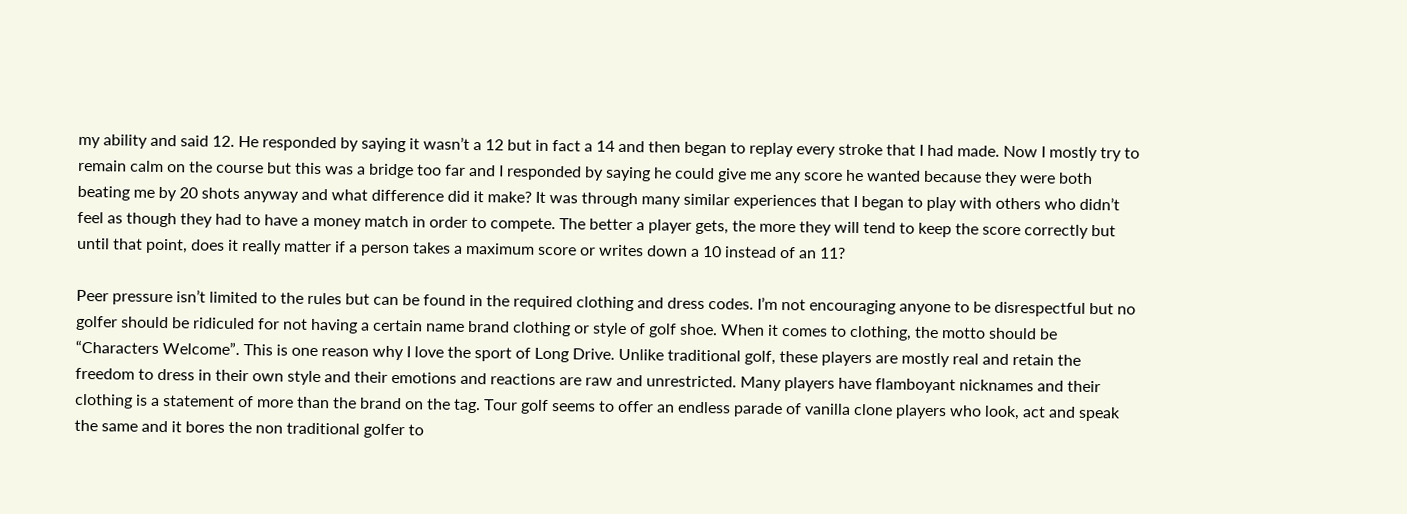my ability and said 12. He responded by saying it wasn’t a 12 but in fact a 14 and then began to replay every stroke that I had made. Now I mostly try to remain calm on the course but this was a bridge too far and I responded by saying he could give me any score he wanted because they were both beating me by 20 shots anyway and what difference did it make? It was through many similar experiences that I began to play with others who didn’t feel as though they had to have a money match in order to compete. The better a player gets, the more they will tend to keep the score correctly but until that point, does it really matter if a person takes a maximum score or writes down a 10 instead of an 11?

Peer pressure isn’t limited to the rules but can be found in the required clothing and dress codes. I’m not encouraging anyone to be disrespectful but no golfer should be ridiculed for not having a certain name brand clothing or style of golf shoe. When it comes to clothing, the motto should be “Characters Welcome”. This is one reason why I love the sport of Long Drive. Unlike traditional golf, these players are mostly real and retain the freedom to dress in their own style and their emotions and reactions are raw and unrestricted. Many players have flamboyant nicknames and their clothing is a statement of more than the brand on the tag. Tour golf seems to offer an endless parade of vanilla clone players who look, act and speak the same and it bores the non traditional golfer to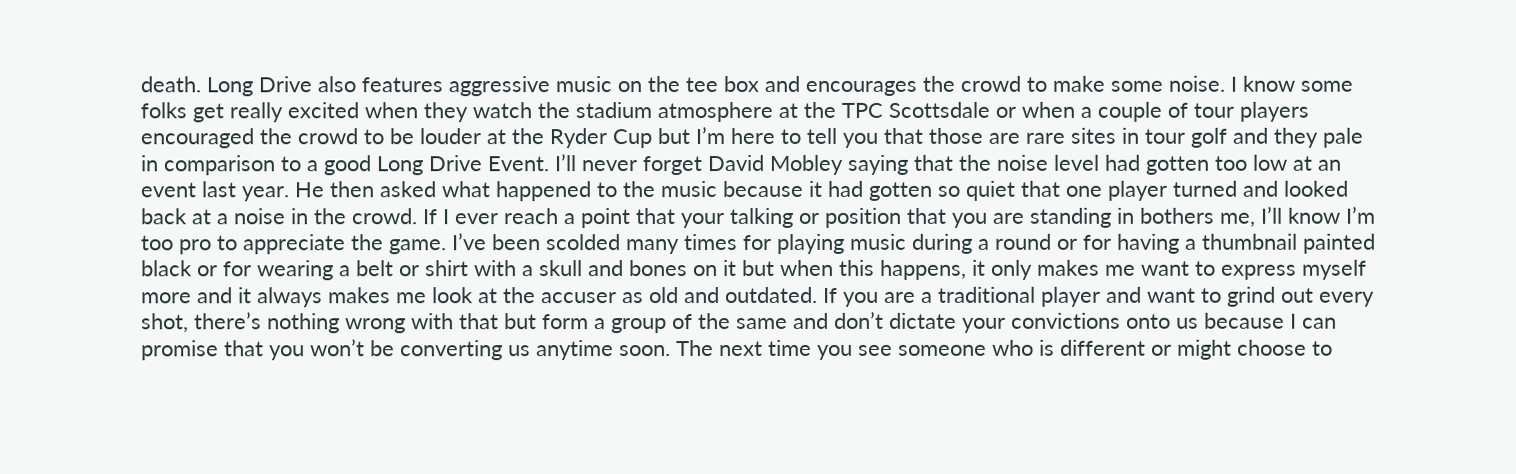death. Long Drive also features aggressive music on the tee box and encourages the crowd to make some noise. I know some folks get really excited when they watch the stadium atmosphere at the TPC Scottsdale or when a couple of tour players encouraged the crowd to be louder at the Ryder Cup but I’m here to tell you that those are rare sites in tour golf and they pale in comparison to a good Long Drive Event. I’ll never forget David Mobley saying that the noise level had gotten too low at an event last year. He then asked what happened to the music because it had gotten so quiet that one player turned and looked back at a noise in the crowd. If I ever reach a point that your talking or position that you are standing in bothers me, I’ll know I’m too pro to appreciate the game. I’ve been scolded many times for playing music during a round or for having a thumbnail painted black or for wearing a belt or shirt with a skull and bones on it but when this happens, it only makes me want to express myself more and it always makes me look at the accuser as old and outdated. If you are a traditional player and want to grind out every shot, there’s nothing wrong with that but form a group of the same and don’t dictate your convictions onto us because I can promise that you won’t be converting us anytime soon. The next time you see someone who is different or might choose to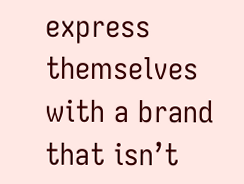express themselves with a brand that isn’t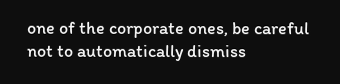one of the corporate ones, be careful not to automatically dismiss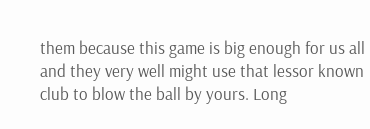them because this game is big enough for us all and they very well might use that lessor known club to blow the ball by yours. Long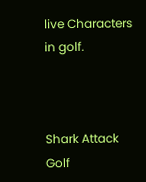live Characters in golf.



Shark Attack Golf